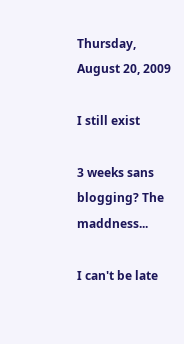Thursday, August 20, 2009

I still exist

3 weeks sans blogging? The maddness...

I can't be late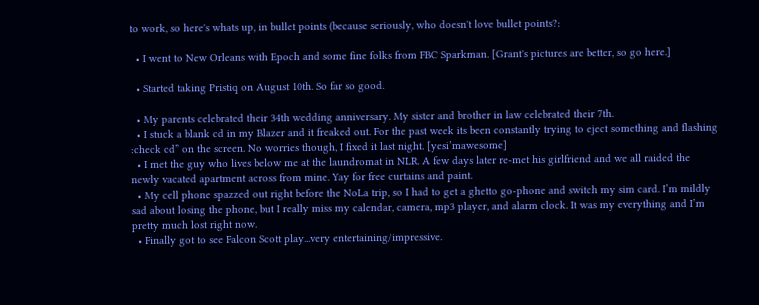to work, so here's whats up, in bullet points (because seriously, who doesn't love bullet points?:

  • I went to New Orleans with Epoch and some fine folks from FBC Sparkman. [Grant's pictures are better, so go here.]

  • Started taking Pristiq on August 10th. So far so good.

  • My parents celebrated their 34th wedding anniversary. My sister and brother in law celebrated their 7th.
  • I stuck a blank cd in my Blazer and it freaked out. For the past week its been constantly trying to eject something and flashing :check cd” on the screen. No worries though, I fixed it last night. [yesi’mawesome]
  • I met the guy who lives below me at the laundromat in NLR. A few days later re-met his girlfriend and we all raided the newly vacated apartment across from mine. Yay for free curtains and paint.
  • My cell phone spazzed out right before the NoLa trip, so I had to get a ghetto go-phone and switch my sim card. I’m mildly sad about losing the phone, but I really miss my calendar, camera, mp3 player, and alarm clock. It was my everything and I’m pretty much lost right now.
  • Finally got to see Falcon Scott play...very entertaining/impressive.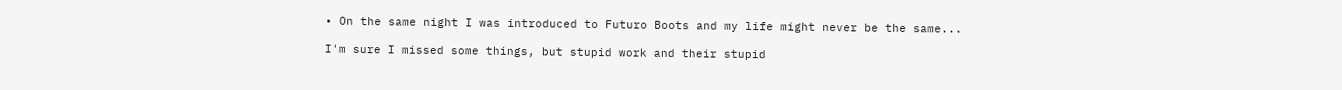• On the same night I was introduced to Futuro Boots and my life might never be the same...

I'm sure I missed some things, but stupid work and their stupid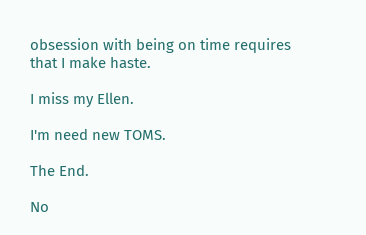obsession with being on time requires that I make haste.

I miss my Ellen.

I'm need new TOMS.

The End.

No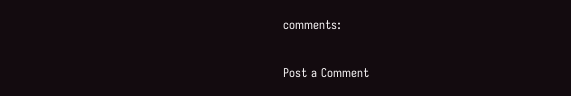comments:

Post a Comment